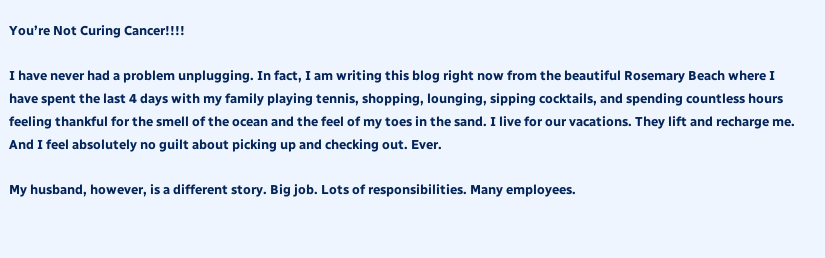You’re Not Curing Cancer!!!!

I have never had a problem unplugging. In fact, I am writing this blog right now from the beautiful Rosemary Beach where I have spent the last 4 days with my family playing tennis, shopping, lounging, sipping cocktails, and spending countless hours feeling thankful for the smell of the ocean and the feel of my toes in the sand. I live for our vacations. They lift and recharge me. And I feel absolutely no guilt about picking up and checking out. Ever.

My husband, however, is a different story. Big job. Lots of responsibilities. Many employees.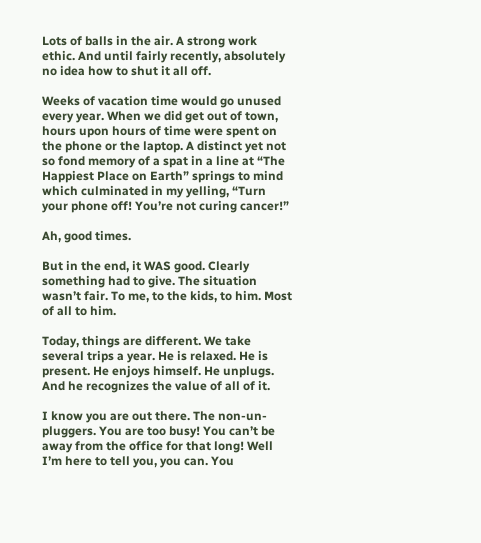Lots of balls in the air. A strong work ethic. And until fairly recently, absolutely no idea how to shut it all off.

Weeks of vacation time would go unused every year. When we did get out of town, hours upon hours of time were spent on the phone or the laptop. A distinct yet not so fond memory of a spat in a line at “The Happiest Place on Earth” springs to mind which culminated in my yelling, “Turn your phone off! You’re not curing cancer!”

Ah, good times.

But in the end, it WAS good. Clearly something had to give. The situation wasn’t fair. To me, to the kids, to him. Most of all to him.

Today, things are different. We take several trips a year. He is relaxed. He is present. He enjoys himself. He unplugs. And he recognizes the value of all of it.

I know you are out there. The non-un-pluggers. You are too busy! You can’t be away from the office for that long! Well I’m here to tell you, you can. You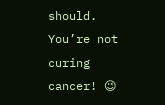should. You’re not curing cancer! 😉